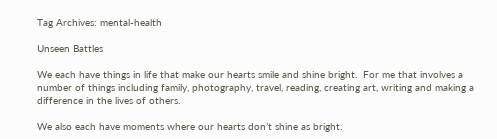Tag Archives: mental-health

Unseen Battles

We each have things in life that make our hearts smile and shine bright.  For me that involves a number of things including family, photography, travel, reading, creating art, writing and making a difference in the lives of others.

We also each have moments where our hearts don’t shine as bright.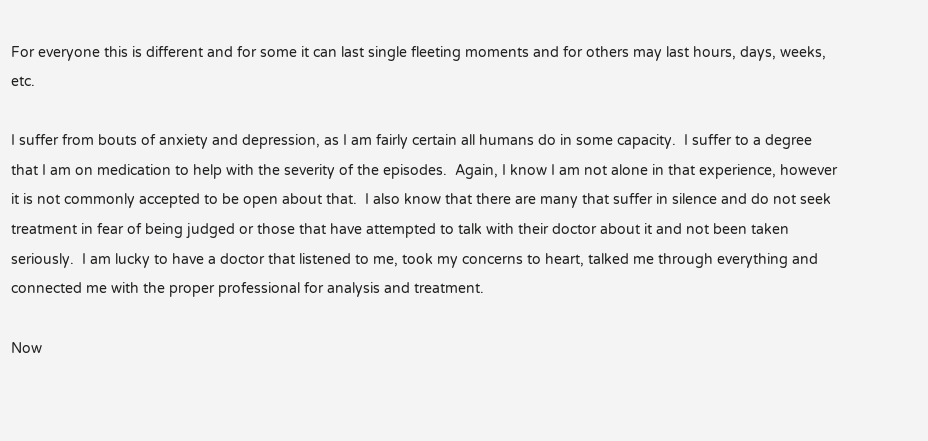For everyone this is different and for some it can last single fleeting moments and for others may last hours, days, weeks, etc.

I suffer from bouts of anxiety and depression, as I am fairly certain all humans do in some capacity.  I suffer to a degree that I am on medication to help with the severity of the episodes.  Again, I know I am not alone in that experience, however it is not commonly accepted to be open about that.  I also know that there are many that suffer in silence and do not seek treatment in fear of being judged or those that have attempted to talk with their doctor about it and not been taken seriously.  I am lucky to have a doctor that listened to me, took my concerns to heart, talked me through everything and connected me with the proper professional for analysis and treatment.

Now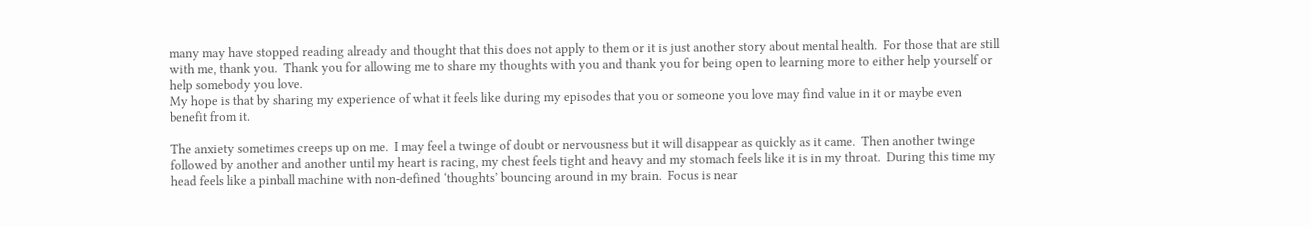many may have stopped reading already and thought that this does not apply to them or it is just another story about mental health.  For those that are still with me, thank you.  Thank you for allowing me to share my thoughts with you and thank you for being open to learning more to either help yourself or help somebody you love.
My hope is that by sharing my experience of what it feels like during my episodes that you or someone you love may find value in it or maybe even benefit from it.

The anxiety sometimes creeps up on me.  I may feel a twinge of doubt or nervousness but it will disappear as quickly as it came.  Then another twinge followed by another and another until my heart is racing, my chest feels tight and heavy and my stomach feels like it is in my throat.  During this time my head feels like a pinball machine with non-defined ‘thoughts’ bouncing around in my brain.  Focus is near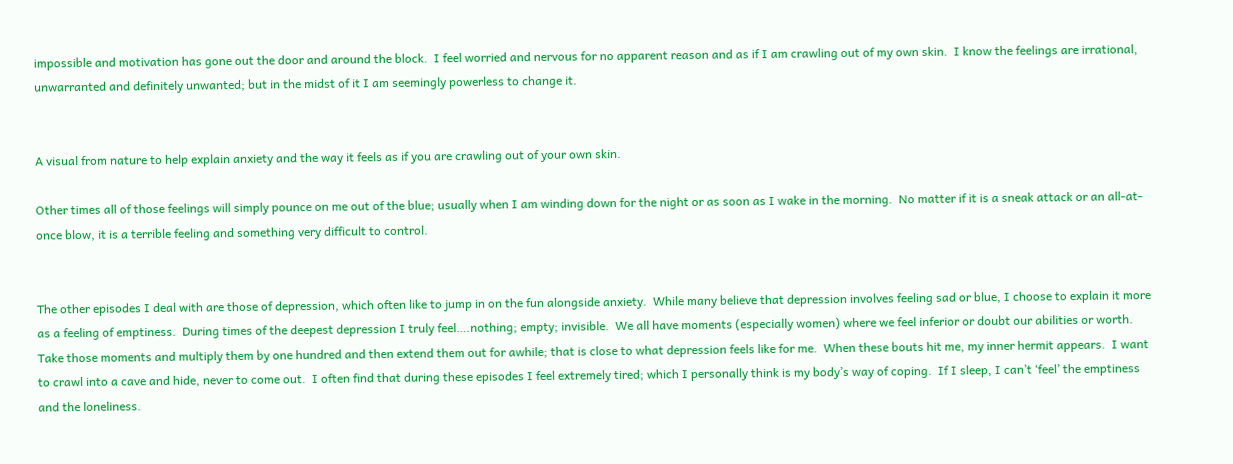impossible and motivation has gone out the door and around the block.  I feel worried and nervous for no apparent reason and as if I am crawling out of my own skin.  I know the feelings are irrational, unwarranted and definitely unwanted; but in the midst of it I am seemingly powerless to change it.


A visual from nature to help explain anxiety and the way it feels as if you are crawling out of your own skin.

Other times all of those feelings will simply pounce on me out of the blue; usually when I am winding down for the night or as soon as I wake in the morning.  No matter if it is a sneak attack or an all-at-once blow, it is a terrible feeling and something very difficult to control.


The other episodes I deal with are those of depression, which often like to jump in on the fun alongside anxiety.  While many believe that depression involves feeling sad or blue, I choose to explain it more as a feeling of emptiness.  During times of the deepest depression I truly feel….nothing; empty; invisible.  We all have moments (especially women) where we feel inferior or doubt our abilities or worth.  Take those moments and multiply them by one hundred and then extend them out for awhile; that is close to what depression feels like for me.  When these bouts hit me, my inner hermit appears.  I want to crawl into a cave and hide, never to come out.  I often find that during these episodes I feel extremely tired; which I personally think is my body’s way of coping.  If I sleep, I can’t ‘feel’ the emptiness and the loneliness.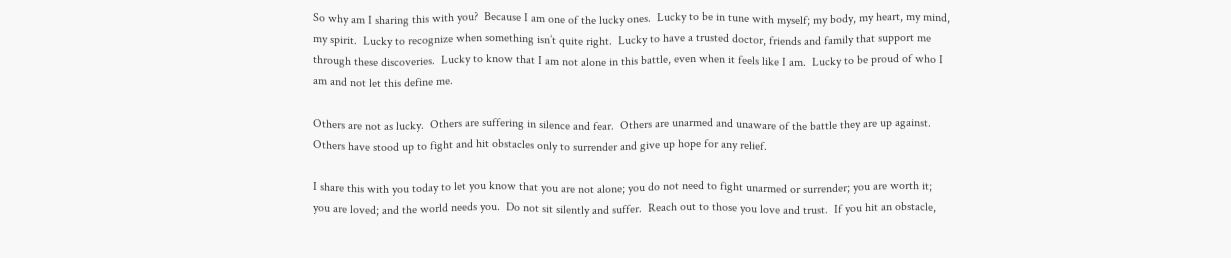So why am I sharing this with you?  Because I am one of the lucky ones.  Lucky to be in tune with myself; my body, my heart, my mind, my spirit.  Lucky to recognize when something isn’t quite right.  Lucky to have a trusted doctor, friends and family that support me through these discoveries.  Lucky to know that I am not alone in this battle, even when it feels like I am.  Lucky to be proud of who I am and not let this define me.

Others are not as lucky.  Others are suffering in silence and fear.  Others are unarmed and unaware of the battle they are up against.  Others have stood up to fight and hit obstacles only to surrender and give up hope for any relief.

I share this with you today to let you know that you are not alone; you do not need to fight unarmed or surrender; you are worth it; you are loved; and the world needs you.  Do not sit silently and suffer.  Reach out to those you love and trust.  If you hit an obstacle,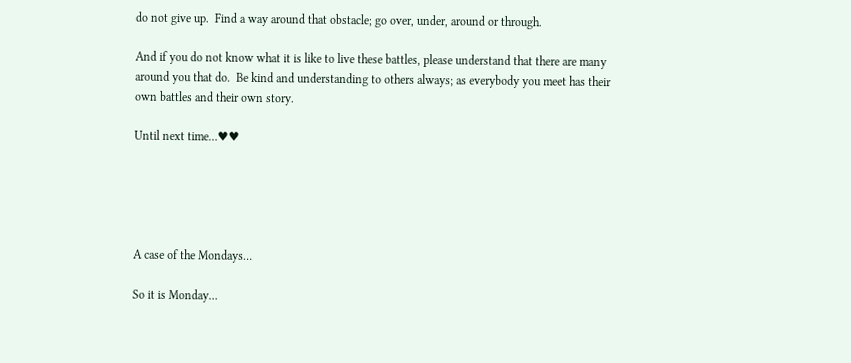do not give up.  Find a way around that obstacle; go over, under, around or through.

And if you do not know what it is like to live these battles, please understand that there are many around you that do.  Be kind and understanding to others always; as everybody you meet has their own battles and their own story.

Until next time…♥♥





A case of the Mondays…

So it is Monday…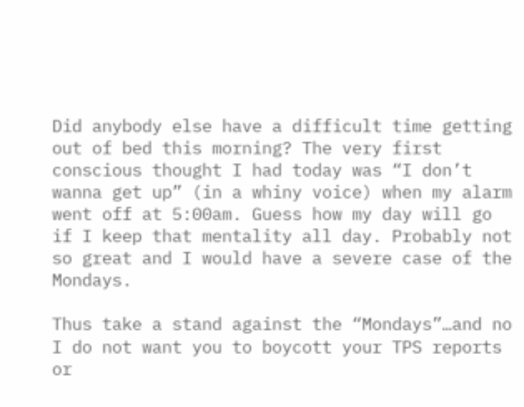Did anybody else have a difficult time getting out of bed this morning? The very first conscious thought I had today was “I don’t wanna get up” (in a whiny voice) when my alarm went off at 5:00am. Guess how my day will go if I keep that mentality all day. Probably not so great and I would have a severe case of the Mondays.

Thus take a stand against the “Mondays”…and no I do not want you to boycott your TPS reports or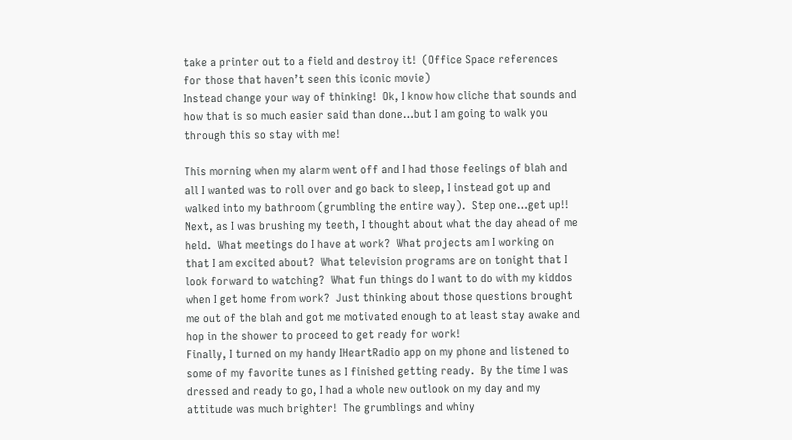take a printer out to a field and destroy it!  (Office Space references for those that haven’t seen this iconic movie)
Instead change your way of thinking!  Ok, I know how cliche that sounds and how that is so much easier said than done…but I am going to walk you through this so stay with me!

This morning when my alarm went off and I had those feelings of blah and all I wanted was to roll over and go back to sleep, I instead got up and walked into my bathroom (grumbling the entire way).  Step one…get up!!
Next, as I was brushing my teeth, I thought about what the day ahead of me held.  What meetings do I have at work?  What projects am I working on that I am excited about?  What television programs are on tonight that I look forward to watching?  What fun things do I want to do with my kiddos when I get home from work?  Just thinking about those questions brought me out of the blah and got me motivated enough to at least stay awake and hop in the shower to proceed to get ready for work!
Finally, I turned on my handy IHeartRadio app on my phone and listened to some of my favorite tunes as I finished getting ready.  By the time I was dressed and ready to go, I had a whole new outlook on my day and my attitude was much brighter!  The grumblings and whiny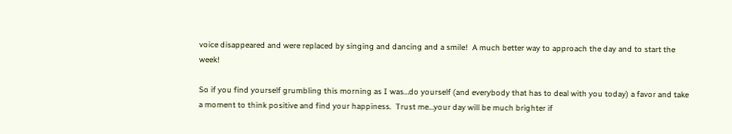voice disappeared and were replaced by singing and dancing and a smile!  A much better way to approach the day and to start the week!

So if you find yourself grumbling this morning as I was…do yourself (and everybody that has to deal with you today) a favor and take a moment to think positive and find your happiness.  Trust me…your day will be much brighter if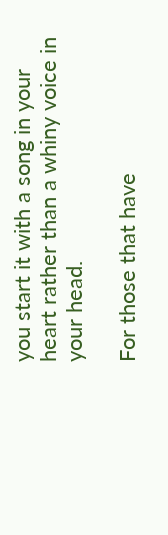you start it with a song in your heart rather than a whiny voice in your head.

For those that have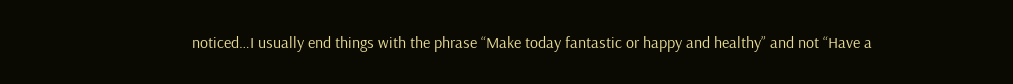noticed…I usually end things with the phrase “Make today fantastic or happy and healthy” and not “Have a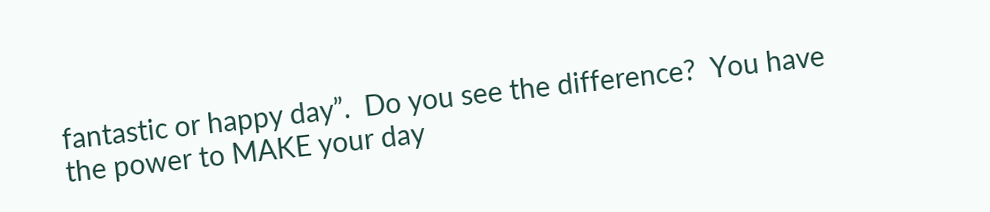fantastic or happy day”.  Do you see the difference?  You have the power to MAKE your day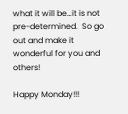what it will be…it is not pre-determined.  So go out and make it wonderful for you and others!

Happy Monday!!!